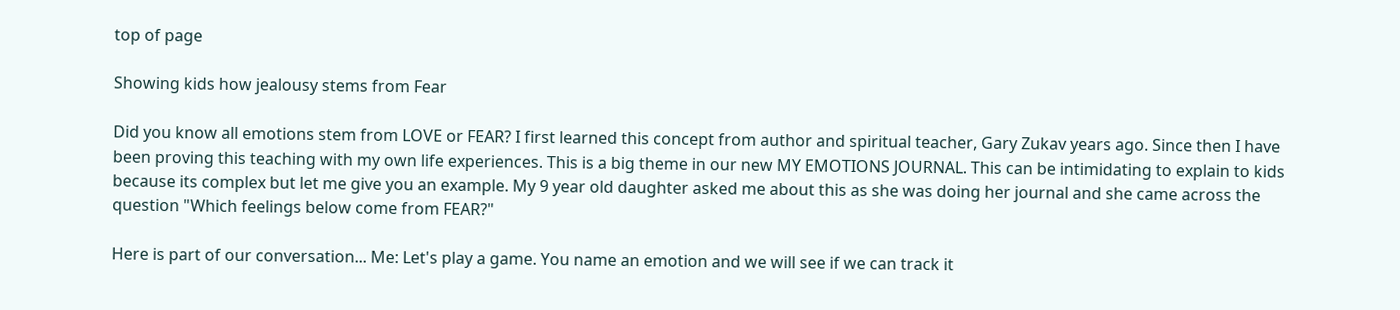top of page

Showing kids how jealousy stems from Fear

Did you know all emotions stem from LOVE or FEAR? I first learned this concept from author and spiritual teacher, Gary Zukav years ago. Since then I have been proving this teaching with my own life experiences. This is a big theme in our new MY EMOTIONS JOURNAL. This can be intimidating to explain to kids because its complex but let me give you an example. My 9 year old daughter asked me about this as she was doing her journal and she came across the question "Which feelings below come from FEAR?"

Here is part of our conversation... Me: Let's play a game. You name an emotion and we will see if we can track it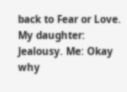back to Fear or Love. My daughter: Jealousy. Me: Okay why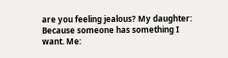are you feeling jealous? My daughter: Because someone has something I want. Me: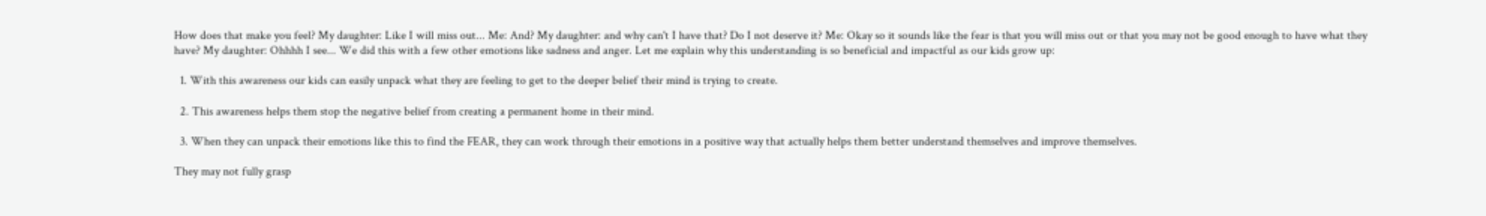How does that make you feel? My daughter: Like I will miss out... Me: And? My daughter: and why can't I have that? Do I not deserve it? Me: Okay so it sounds like the fear is that you will miss out or that you may not be good enough to have what they have? My daughter: Ohhhh I see... We did this with a few other emotions like sadness and anger. Let me explain why this understanding is so beneficial and impactful as our kids grow up:

  1. With this awareness our kids can easily unpack what they are feeling to get to the deeper belief their mind is trying to create.

  2. This awareness helps them stop the negative belief from creating a permanent home in their mind.

  3. When they can unpack their emotions like this to find the FEAR, they can work through their emotions in a positive way that actually helps them better understand themselves and improve themselves.

They may not fully grasp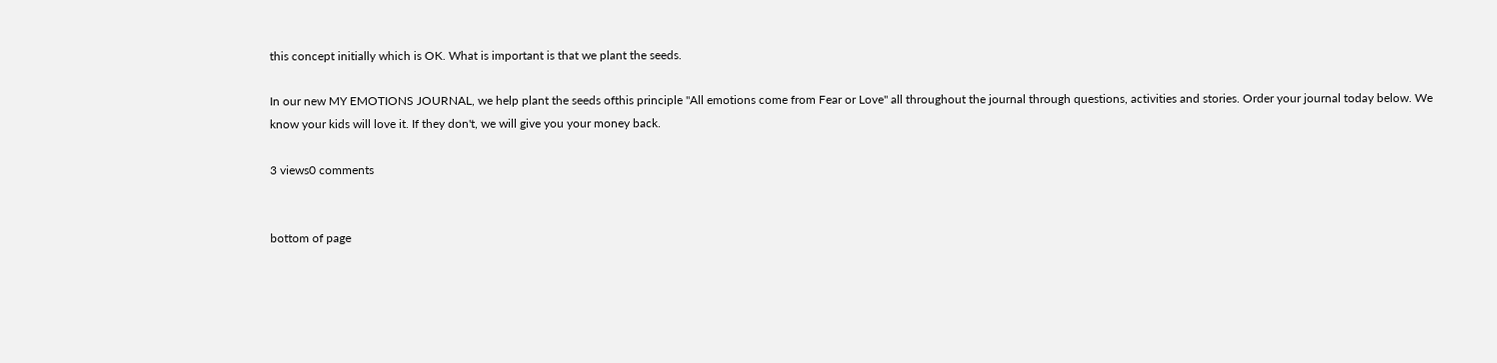this concept initially which is OK. What is important is that we plant the seeds.

In our new MY EMOTIONS JOURNAL, we help plant the seeds ofthis principle "All emotions come from Fear or Love" all throughout the journal through questions, activities and stories. Order your journal today below. We know your kids will love it. If they don't, we will give you your money back.

3 views0 comments


bottom of page